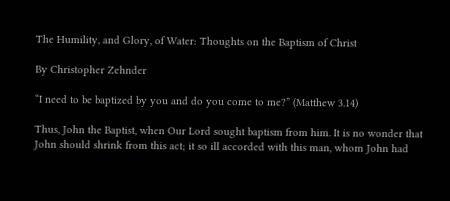The Humility, and Glory, of Water: Thoughts on the Baptism of Christ

By Christopher Zehnder

“I need to be baptized by you and do you come to me?” (Matthew 3.14)

Thus, John the Baptist, when Our Lord sought baptism from him. It is no wonder that John should shrink from this act; it so ill accorded with this man, whom John had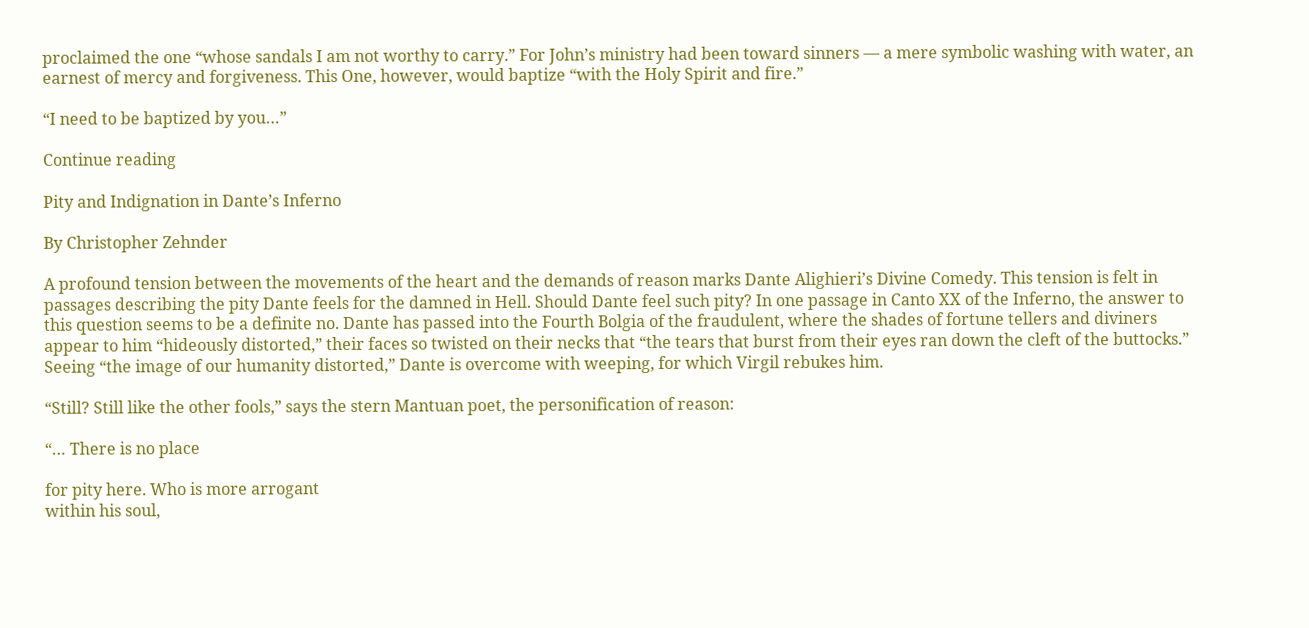proclaimed the one “whose sandals I am not worthy to carry.” For John’s ministry had been toward sinners — a mere symbolic washing with water, an earnest of mercy and forgiveness. This One, however, would baptize “with the Holy Spirit and fire.”

“I need to be baptized by you…”

Continue reading

Pity and Indignation in Dante’s Inferno

By Christopher Zehnder

A profound tension between the movements of the heart and the demands of reason marks Dante Alighieri’s Divine Comedy. This tension is felt in passages describing the pity Dante feels for the damned in Hell. Should Dante feel such pity? In one passage in Canto XX of the Inferno, the answer to this question seems to be a definite no. Dante has passed into the Fourth Bolgia of the fraudulent, where the shades of fortune tellers and diviners appear to him “hideously distorted,” their faces so twisted on their necks that “the tears that burst from their eyes ran down the cleft of the buttocks.” Seeing “the image of our humanity distorted,” Dante is overcome with weeping, for which Virgil rebukes him.

“Still? Still like the other fools,” says the stern Mantuan poet, the personification of reason:

“… There is no place

for pity here. Who is more arrogant
within his soul,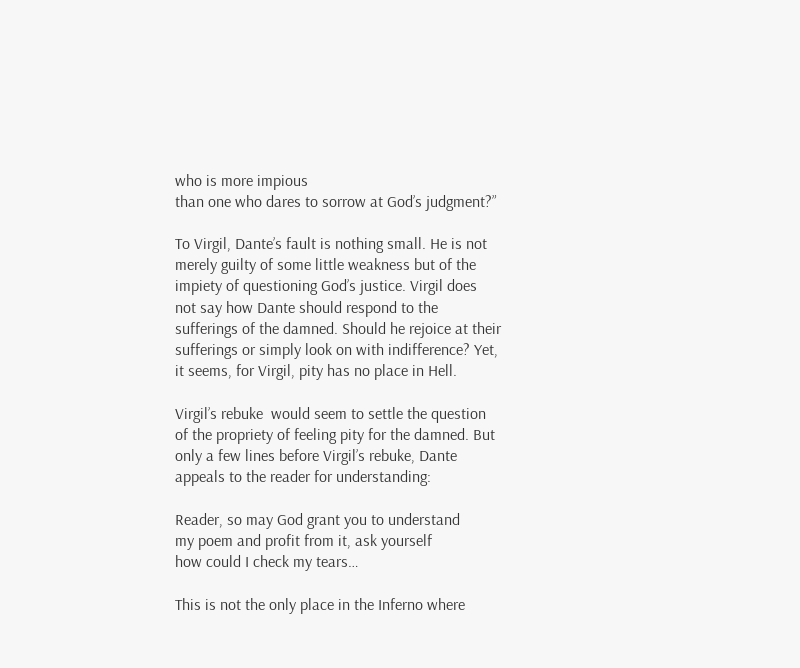who is more impious
than one who dares to sorrow at God’s judgment?”

To Virgil, Dante’s fault is nothing small. He is not merely guilty of some little weakness but of the impiety of questioning God’s justice. Virgil does not say how Dante should respond to the sufferings of the damned. Should he rejoice at their sufferings or simply look on with indifference? Yet, it seems, for Virgil, pity has no place in Hell.

Virgil’s rebuke  would seem to settle the question of the propriety of feeling pity for the damned. But only a few lines before Virgil’s rebuke, Dante appeals to the reader for understanding:

Reader, so may God grant you to understand
my poem and profit from it, ask yourself
how could I check my tears…

This is not the only place in the Inferno where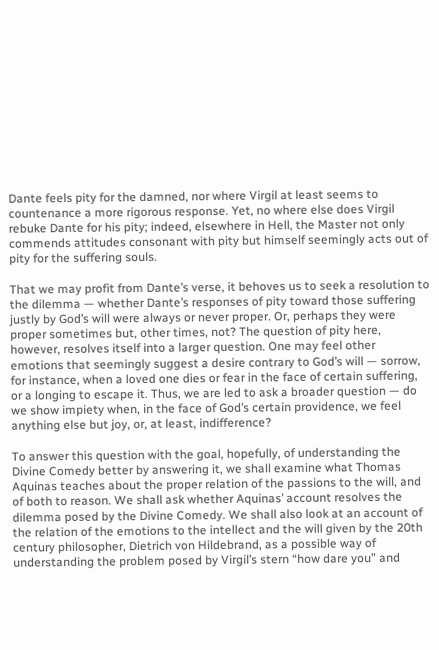Dante feels pity for the damned, nor where Virgil at least seems to countenance a more rigorous response. Yet, no where else does Virgil rebuke Dante for his pity; indeed, elsewhere in Hell, the Master not only commends attitudes consonant with pity but himself seemingly acts out of pity for the suffering souls.

That we may profit from Dante’s verse, it behoves us to seek a resolution to the dilemma — whether Dante’s responses of pity toward those suffering justly by God’s will were always or never proper. Or, perhaps they were proper sometimes but, other times, not? The question of pity here, however, resolves itself into a larger question. One may feel other emotions that seemingly suggest a desire contrary to God’s will — sorrow, for instance, when a loved one dies or fear in the face of certain suffering, or a longing to escape it. Thus, we are led to ask a broader question — do we show impiety when, in the face of God’s certain providence, we feel anything else but joy, or, at least, indifference?

To answer this question with the goal, hopefully, of understanding the Divine Comedy better by answering it, we shall examine what Thomas Aquinas teaches about the proper relation of the passions to the will, and of both to reason. We shall ask whether Aquinas’ account resolves the dilemma posed by the Divine Comedy. We shall also look at an account of the relation of the emotions to the intellect and the will given by the 20th century philosopher, Dietrich von Hildebrand, as a possible way of understanding the problem posed by Virgil’s stern “how dare you” and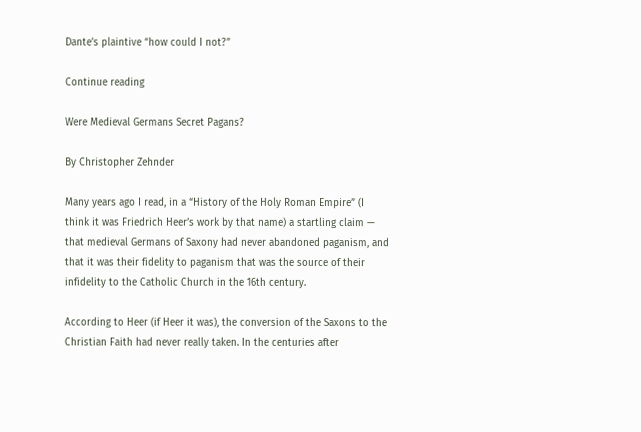Dante’s plaintive “how could I not?”

Continue reading

Were Medieval Germans Secret Pagans?

By Christopher Zehnder

Many years ago I read, in a “History of the Holy Roman Empire” (I think it was Friedrich Heer’s work by that name) a startling claim — that medieval Germans of Saxony had never abandoned paganism, and that it was their fidelity to paganism that was the source of their infidelity to the Catholic Church in the 16th century.

According to Heer (if Heer it was), the conversion of the Saxons to the Christian Faith had never really taken. In the centuries after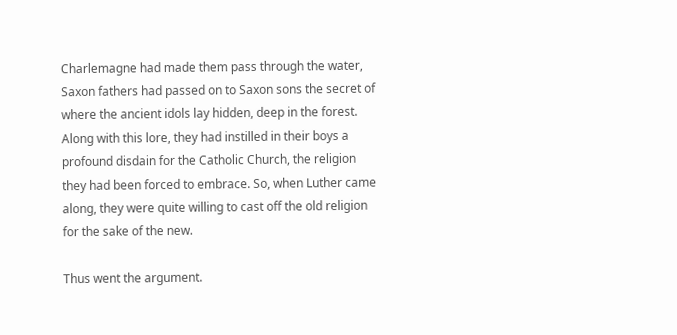Charlemagne had made them pass through the water, Saxon fathers had passed on to Saxon sons the secret of where the ancient idols lay hidden, deep in the forest. Along with this lore, they had instilled in their boys a profound disdain for the Catholic Church, the religion they had been forced to embrace. So, when Luther came along, they were quite willing to cast off the old religion for the sake of the new.

Thus went the argument.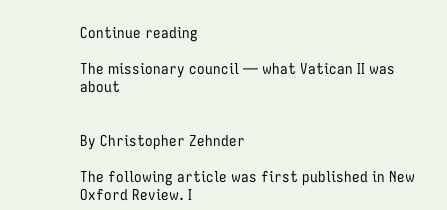Continue reading

The missionary council — what Vatican II was about


By Christopher Zehnder

The following article was first published in New Oxford Review. I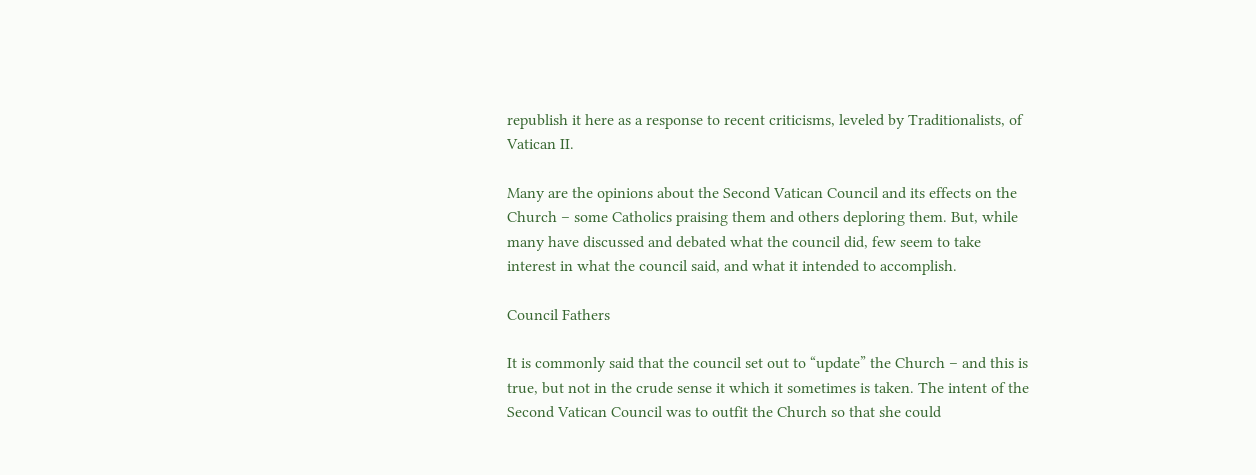republish it here as a response to recent criticisms, leveled by Traditionalists, of Vatican II.

Many are the opinions about the Second Vatican Council and its effects on the Church – some Catholics praising them and others deploring them. But, while many have discussed and debated what the council did, few seem to take interest in what the council said, and what it intended to accomplish.

Council Fathers

It is commonly said that the council set out to “update” the Church – and this is true, but not in the crude sense it which it sometimes is taken. The intent of the Second Vatican Council was to outfit the Church so that she could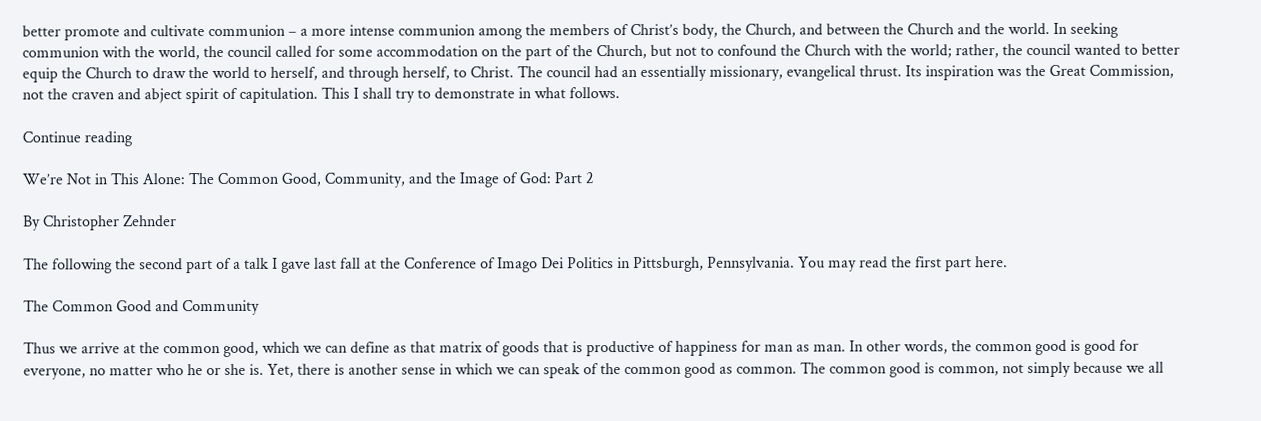better promote and cultivate communion – a more intense communion among the members of Christ’s body, the Church, and between the Church and the world. In seeking communion with the world, the council called for some accommodation on the part of the Church, but not to confound the Church with the world; rather, the council wanted to better equip the Church to draw the world to herself, and through herself, to Christ. The council had an essentially missionary, evangelical thrust. Its inspiration was the Great Commission, not the craven and abject spirit of capitulation. This I shall try to demonstrate in what follows.

Continue reading

We’re Not in This Alone: The Common Good, Community, and the Image of God: Part 2

By Christopher Zehnder

The following the second part of a talk I gave last fall at the Conference of Imago Dei Politics in Pittsburgh, Pennsylvania. You may read the first part here.

The Common Good and Community

Thus we arrive at the common good, which we can define as that matrix of goods that is productive of happiness for man as man. In other words, the common good is good for everyone, no matter who he or she is. Yet, there is another sense in which we can speak of the common good as common. The common good is common, not simply because we all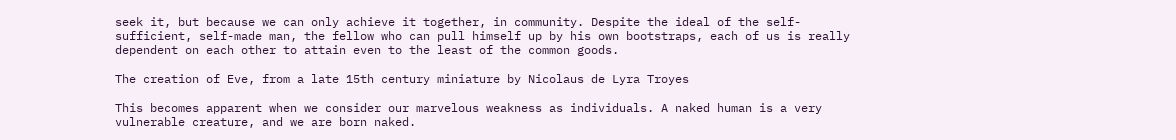seek it, but because we can only achieve it together, in community. Despite the ideal of the self-sufficient, self-made man, the fellow who can pull himself up by his own bootstraps, each of us is really dependent on each other to attain even to the least of the common goods.

The creation of Eve, from a late 15th century miniature by Nicolaus de Lyra Troyes

This becomes apparent when we consider our marvelous weakness as individuals. A naked human is a very vulnerable creature, and we are born naked.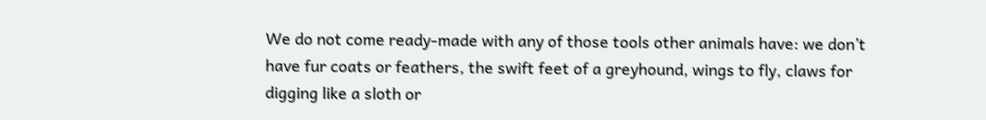We do not come ready-made with any of those tools other animals have: we don’t have fur coats or feathers, the swift feet of a greyhound, wings to fly, claws for digging like a sloth or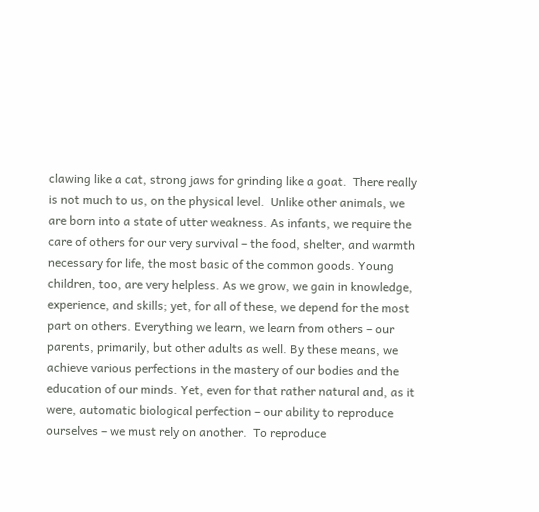clawing like a cat, strong jaws for grinding like a goat.  There really is not much to us, on the physical level.  Unlike other animals, we are born into a state of utter weakness. As infants, we require the care of others for our very survival – the food, shelter, and warmth necessary for life, the most basic of the common goods. Young children, too, are very helpless. As we grow, we gain in knowledge, experience, and skills; yet, for all of these, we depend for the most part on others. Everything we learn, we learn from others – our parents, primarily, but other adults as well. By these means, we achieve various perfections in the mastery of our bodies and the education of our minds. Yet, even for that rather natural and, as it were, automatic biological perfection – our ability to reproduce ourselves – we must rely on another.  To reproduce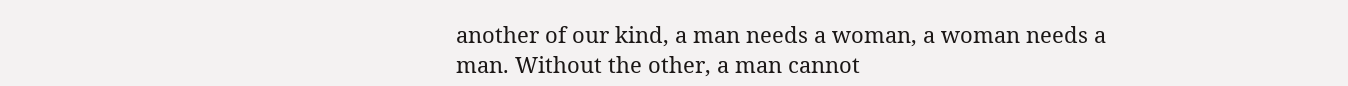another of our kind, a man needs a woman, a woman needs a man. Without the other, a man cannot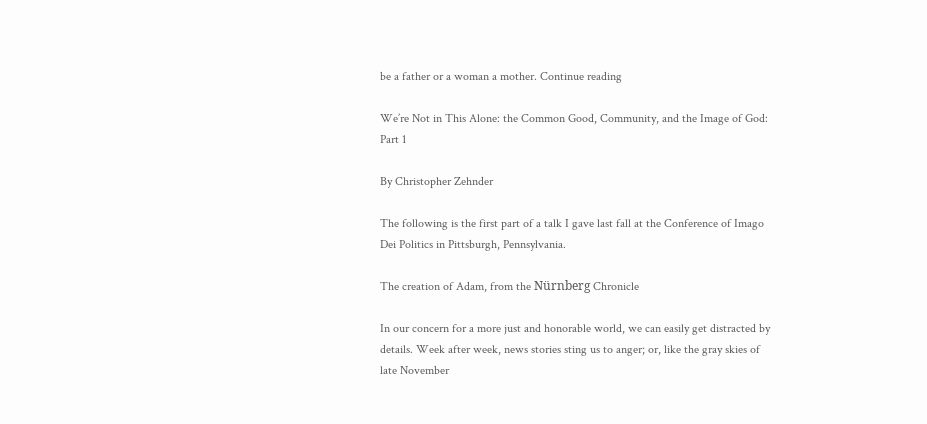be a father or a woman a mother. Continue reading

We’re Not in This Alone: the Common Good, Community, and the Image of God: Part 1

By Christopher Zehnder

The following is the first part of a talk I gave last fall at the Conference of Imago Dei Politics in Pittsburgh, Pennsylvania.

The creation of Adam, from the Nürnberg Chronicle

In our concern for a more just and honorable world, we can easily get distracted by details. Week after week, news stories sting us to anger; or, like the gray skies of late November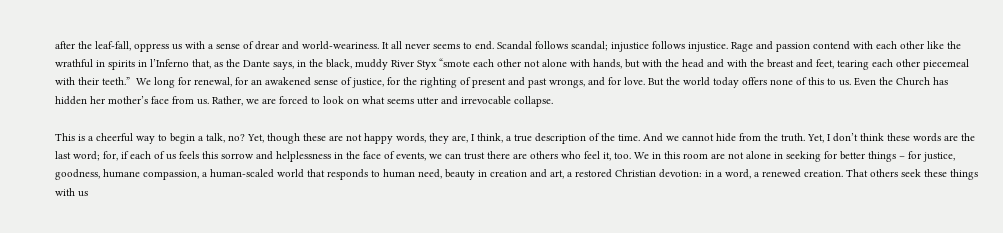after the leaf-fall, oppress us with a sense of drear and world-weariness. It all never seems to end. Scandal follows scandal; injustice follows injustice. Rage and passion contend with each other like the wrathful in spirits in l’Inferno that, as the Dante says, in the black, muddy River Styx “smote each other not alone with hands, but with the head and with the breast and feet, tearing each other piecemeal with their teeth.”  We long for renewal, for an awakened sense of justice, for the righting of present and past wrongs, and for love. But the world today offers none of this to us. Even the Church has hidden her mother’s face from us. Rather, we are forced to look on what seems utter and irrevocable collapse.

This is a cheerful way to begin a talk, no? Yet, though these are not happy words, they are, I think, a true description of the time. And we cannot hide from the truth. Yet, I don’t think these words are the last word; for, if each of us feels this sorrow and helplessness in the face of events, we can trust there are others who feel it, too. We in this room are not alone in seeking for better things – for justice, goodness, humane compassion, a human-scaled world that responds to human need, beauty in creation and art, a restored Christian devotion: in a word, a renewed creation. That others seek these things with us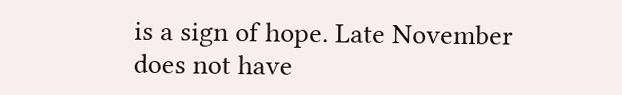is a sign of hope. Late November does not have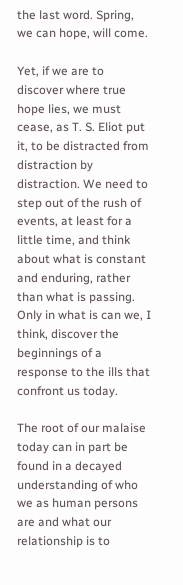the last word. Spring, we can hope, will come.

Yet, if we are to discover where true hope lies, we must cease, as T. S. Eliot put it, to be distracted from distraction by distraction. We need to step out of the rush of events, at least for a little time, and think about what is constant and enduring, rather than what is passing. Only in what is can we, I think, discover the beginnings of a response to the ills that confront us today.

The root of our malaise today can in part be found in a decayed understanding of who we as human persons are and what our relationship is to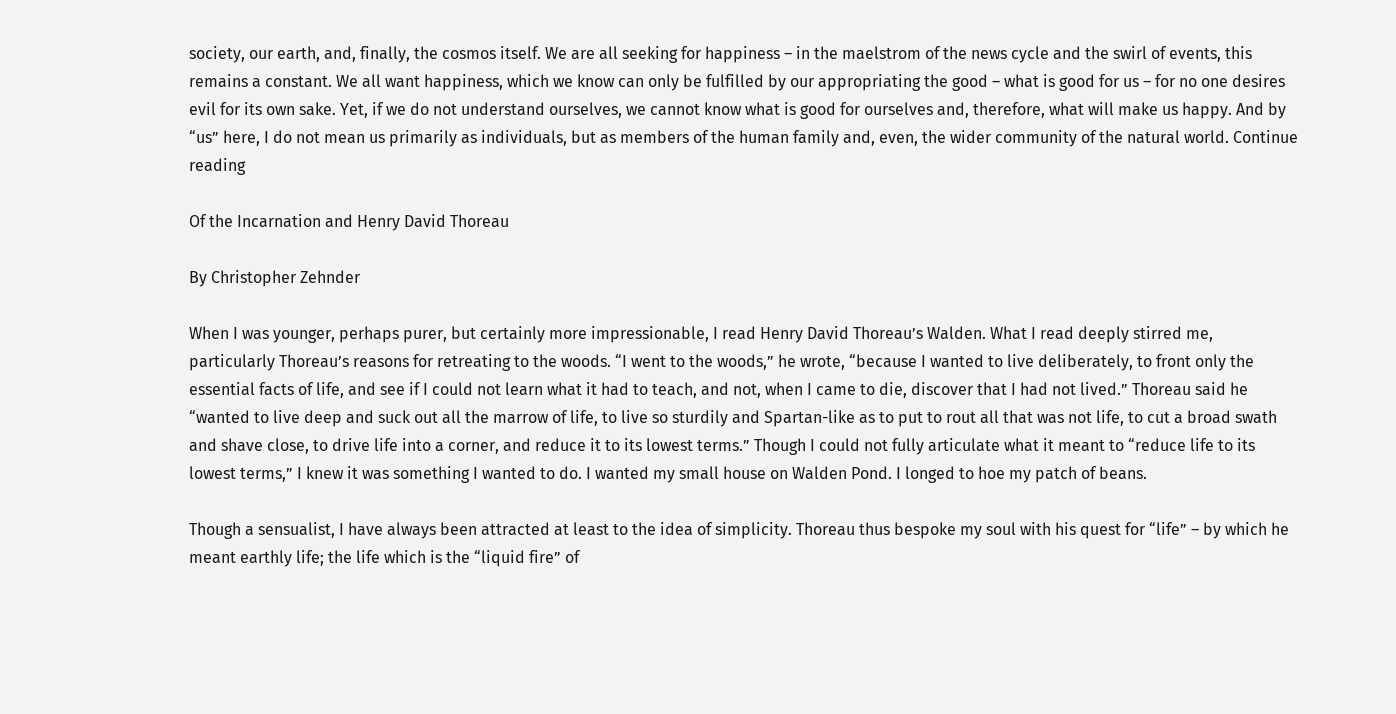society, our earth, and, finally, the cosmos itself. We are all seeking for happiness – in the maelstrom of the news cycle and the swirl of events, this remains a constant. We all want happiness, which we know can only be fulfilled by our appropriating the good – what is good for us – for no one desires evil for its own sake. Yet, if we do not understand ourselves, we cannot know what is good for ourselves and, therefore, what will make us happy. And by “us” here, I do not mean us primarily as individuals, but as members of the human family and, even, the wider community of the natural world. Continue reading

Of the Incarnation and Henry David Thoreau

By Christopher Zehnder

When I was younger, perhaps purer, but certainly more impressionable, I read Henry David Thoreau’s Walden. What I read deeply stirred me, particularly Thoreau’s reasons for retreating to the woods. “I went to the woods,” he wrote, “because I wanted to live deliberately, to front only the essential facts of life, and see if I could not learn what it had to teach, and not, when I came to die, discover that I had not lived.” Thoreau said he “wanted to live deep and suck out all the marrow of life, to live so sturdily and Spartan-like as to put to rout all that was not life, to cut a broad swath and shave close, to drive life into a corner, and reduce it to its lowest terms.” Though I could not fully articulate what it meant to “reduce life to its lowest terms,” I knew it was something I wanted to do. I wanted my small house on Walden Pond. I longed to hoe my patch of beans.

Though a sensualist, I have always been attracted at least to the idea of simplicity. Thoreau thus bespoke my soul with his quest for “life” – by which he meant earthly life; the life which is the “liquid fire” of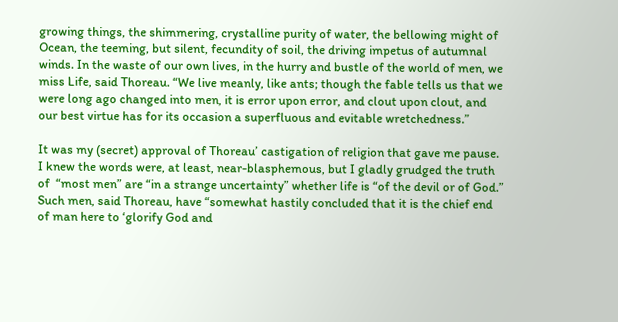growing things, the shimmering, crystalline purity of water, the bellowing might of Ocean, the teeming, but silent, fecundity of soil, the driving impetus of autumnal winds. In the waste of our own lives, in the hurry and bustle of the world of men, we miss Life, said Thoreau. “We live meanly, like ants; though the fable tells us that we were long ago changed into men, it is error upon error, and clout upon clout, and our best virtue has for its occasion a superfluous and evitable wretchedness.”

It was my (secret) approval of Thoreau’ castigation of religion that gave me pause. I knew the words were, at least, near-blasphemous, but I gladly grudged the truth of  “most men” are “in a strange uncertainty” whether life is “of the devil or of God.” Such men, said Thoreau, have “somewhat hastily concluded that it is the chief end of man here to ‘glorify God and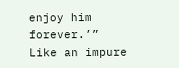enjoy him forever.’” Like an impure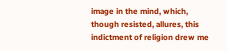image in the mind, which, though resisted, allures, this indictment of religion drew me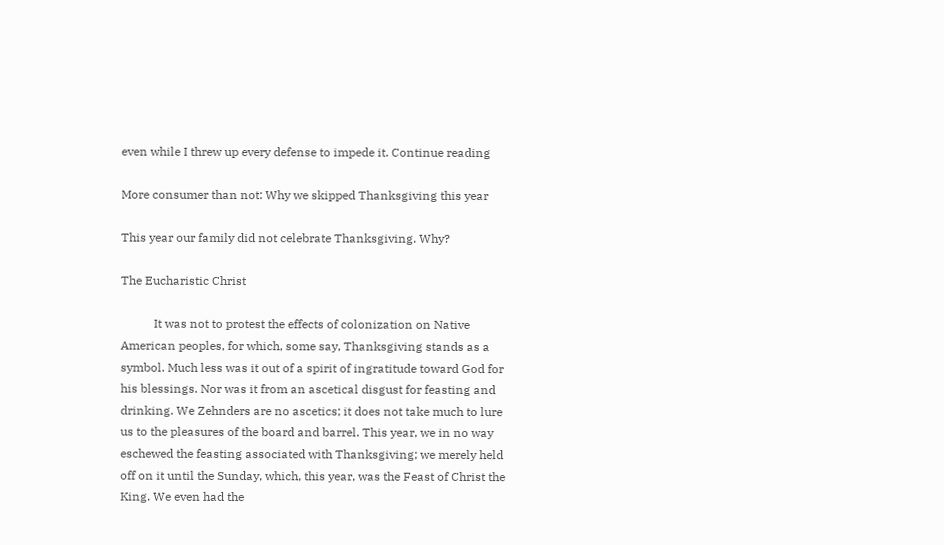even while I threw up every defense to impede it. Continue reading

More consumer than not: Why we skipped Thanksgiving this year

This year our family did not celebrate Thanksgiving. Why?

The Eucharistic Christ

           It was not to protest the effects of colonization on Native American peoples, for which, some say, Thanksgiving stands as a symbol. Much less was it out of a spirit of ingratitude toward God for his blessings. Nor was it from an ascetical disgust for feasting and drinking. We Zehnders are no ascetics; it does not take much to lure us to the pleasures of the board and barrel. This year, we in no way eschewed the feasting associated with Thanksgiving; we merely held off on it until the Sunday, which, this year, was the Feast of Christ the King. We even had the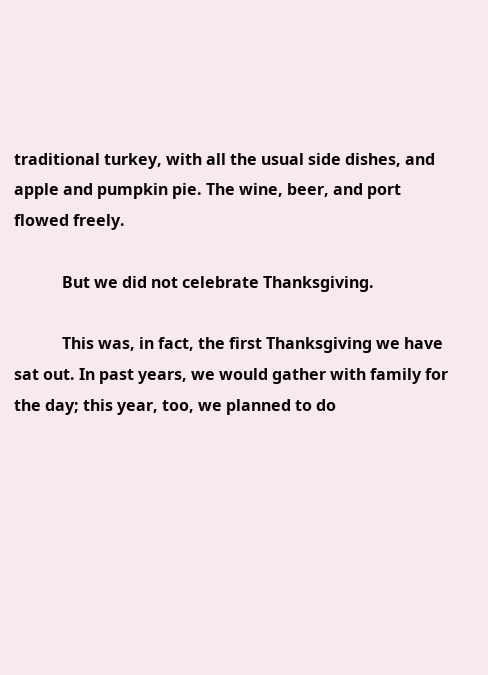traditional turkey, with all the usual side dishes, and apple and pumpkin pie. The wine, beer, and port flowed freely.

            But we did not celebrate Thanksgiving.

            This was, in fact, the first Thanksgiving we have sat out. In past years, we would gather with family for the day; this year, too, we planned to do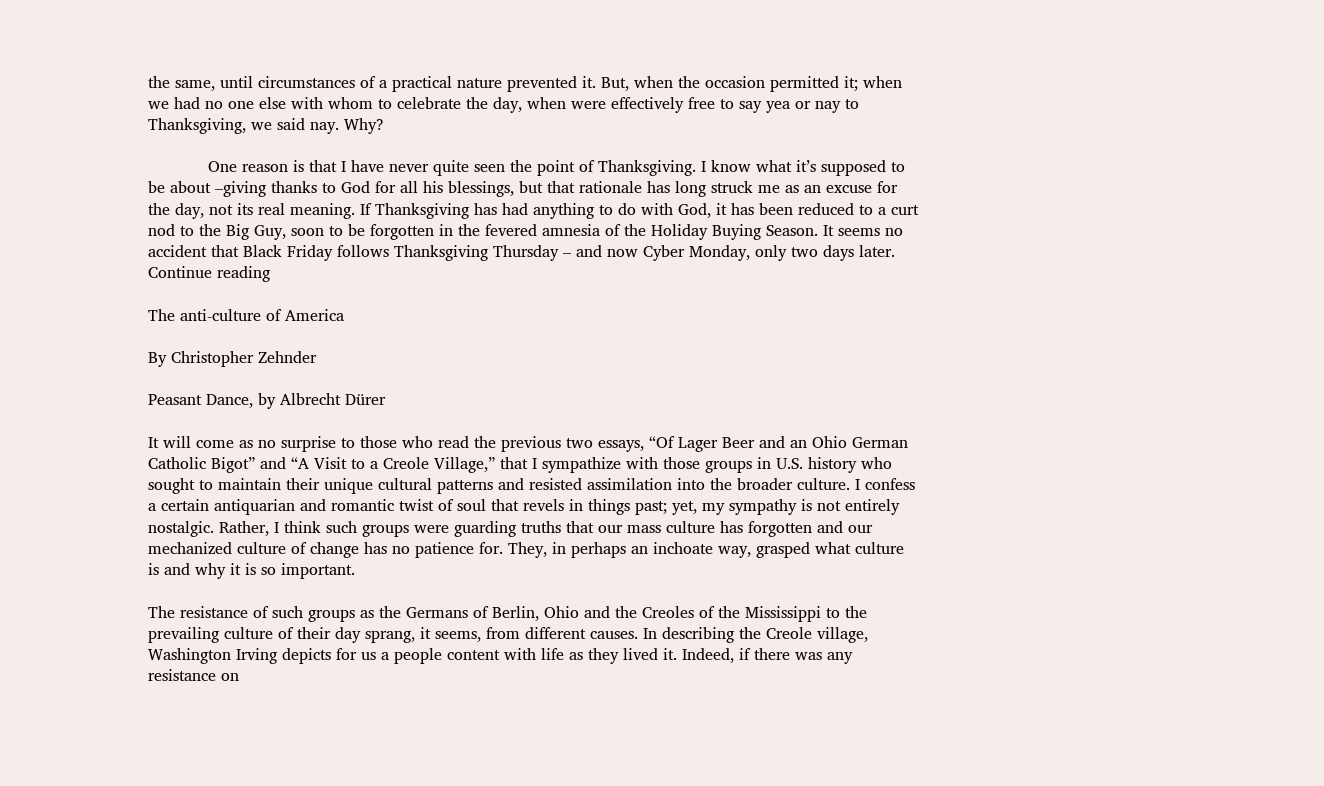the same, until circumstances of a practical nature prevented it. But, when the occasion permitted it; when we had no one else with whom to celebrate the day, when were effectively free to say yea or nay to Thanksgiving, we said nay. Why?

            One reason is that I have never quite seen the point of Thanksgiving. I know what it’s supposed to be about –giving thanks to God for all his blessings, but that rationale has long struck me as an excuse for the day, not its real meaning. If Thanksgiving has had anything to do with God, it has been reduced to a curt nod to the Big Guy, soon to be forgotten in the fevered amnesia of the Holiday Buying Season. It seems no accident that Black Friday follows Thanksgiving Thursday – and now Cyber Monday, only two days later. Continue reading

The anti-culture of America

By Christopher Zehnder

Peasant Dance, by Albrecht Dürer

It will come as no surprise to those who read the previous two essays, “Of Lager Beer and an Ohio German Catholic Bigot” and “A Visit to a Creole Village,” that I sympathize with those groups in U.S. history who sought to maintain their unique cultural patterns and resisted assimilation into the broader culture. I confess a certain antiquarian and romantic twist of soul that revels in things past; yet, my sympathy is not entirely nostalgic. Rather, I think such groups were guarding truths that our mass culture has forgotten and our mechanized culture of change has no patience for. They, in perhaps an inchoate way, grasped what culture is and why it is so important.

The resistance of such groups as the Germans of Berlin, Ohio and the Creoles of the Mississippi to the prevailing culture of their day sprang, it seems, from different causes. In describing the Creole village, Washington Irving depicts for us a people content with life as they lived it. Indeed, if there was any resistance on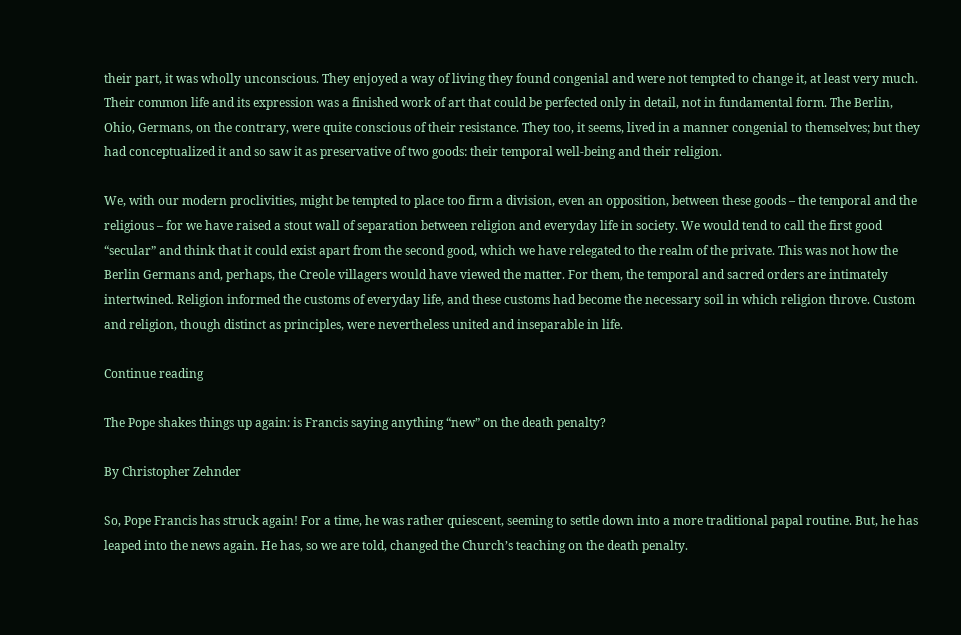their part, it was wholly unconscious. They enjoyed a way of living they found congenial and were not tempted to change it, at least very much. Their common life and its expression was a finished work of art that could be perfected only in detail, not in fundamental form. The Berlin, Ohio, Germans, on the contrary, were quite conscious of their resistance. They too, it seems, lived in a manner congenial to themselves; but they had conceptualized it and so saw it as preservative of two goods: their temporal well-being and their religion.

We, with our modern proclivities, might be tempted to place too firm a division, even an opposition, between these goods – the temporal and the religious – for we have raised a stout wall of separation between religion and everyday life in society. We would tend to call the first good “secular” and think that it could exist apart from the second good, which we have relegated to the realm of the private. This was not how the Berlin Germans and, perhaps, the Creole villagers would have viewed the matter. For them, the temporal and sacred orders are intimately intertwined. Religion informed the customs of everyday life, and these customs had become the necessary soil in which religion throve. Custom and religion, though distinct as principles, were nevertheless united and inseparable in life.

Continue reading

The Pope shakes things up again: is Francis saying anything “new” on the death penalty?

By Christopher Zehnder

So, Pope Francis has struck again! For a time, he was rather quiescent, seeming to settle down into a more traditional papal routine. But, he has leaped into the news again. He has, so we are told, changed the Church’s teaching on the death penalty.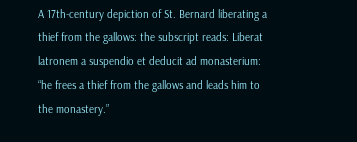A 17th-century depiction of St. Bernard liberating a thief from the gallows: the subscript reads: Liberat latronem a suspendio et deducit ad monasterium: “he frees a thief from the gallows and leads him to the monastery.”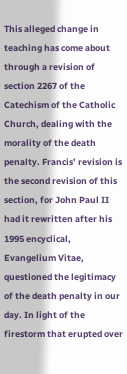This alleged change in teaching has come about through a revision of section 2267 of the Catechism of the Catholic Church, dealing with the morality of the death penalty. Francis’ revision is the second revision of this section, for John Paul II had it rewritten after his 1995 encyclical, Evangelium Vitae, questioned the legitimacy of the death penalty in our day. In light of the firestorm that erupted over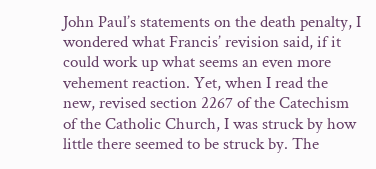John Paul’s statements on the death penalty, I wondered what Francis’ revision said, if it could work up what seems an even more vehement reaction. Yet, when I read the new, revised section 2267 of the Catechism of the Catholic Church, I was struck by how little there seemed to be struck by. The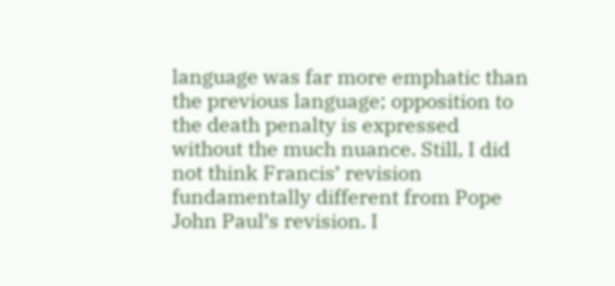language was far more emphatic than the previous language; opposition to the death penalty is expressed without the much nuance. Still, I did not think Francis’ revision fundamentally different from Pope John Paul’s revision. I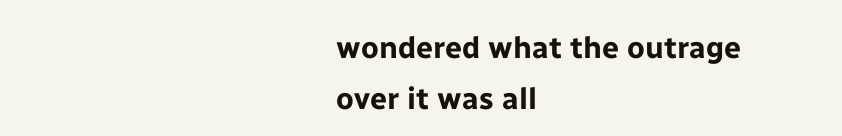wondered what the outrage over it was all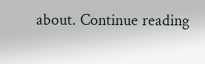about. Continue reading